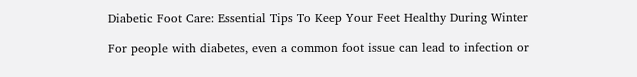Diabetic Foot Care: Essential Tips To Keep Your Feet Healthy During Winter

For people with diabetes, even a common foot issue can lead to infection or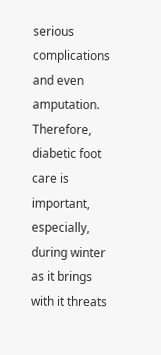serious complications and even amputation. Therefore, diabetic foot care is important, especially, during winter as it brings with it threats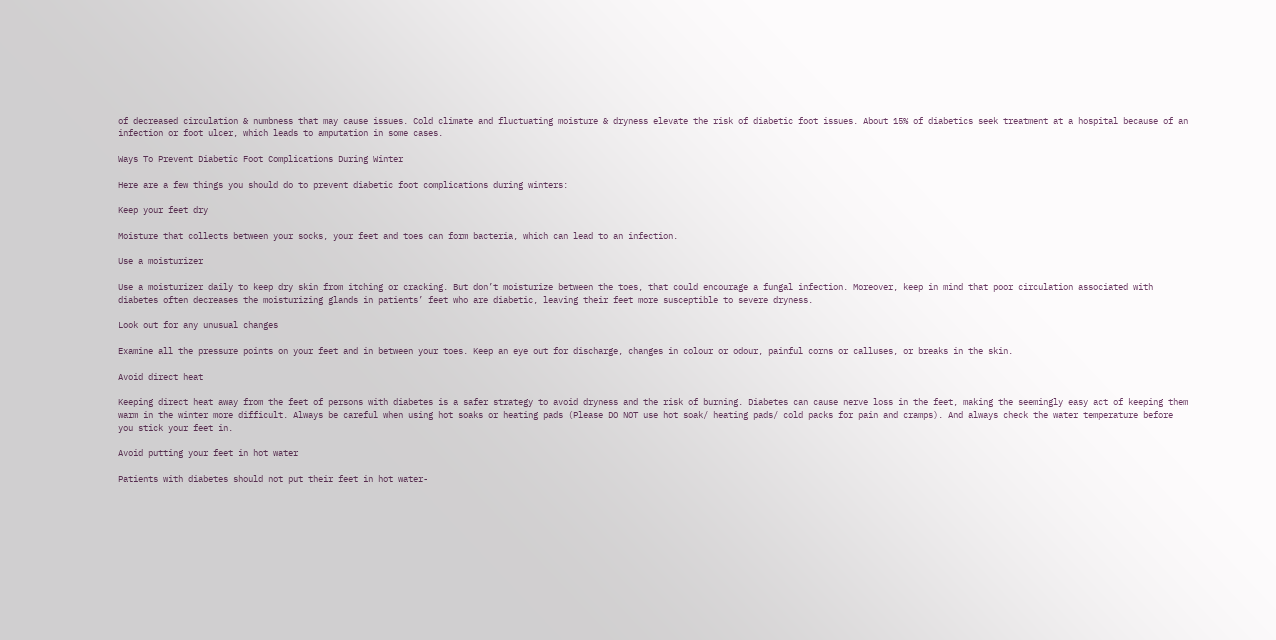of decreased circulation & numbness that may cause issues. Cold climate and fluctuating moisture & dryness elevate the risk of diabetic foot issues. About 15% of diabetics seek treatment at a hospital because of an infection or foot ulcer, which leads to amputation in some cases.

Ways To Prevent Diabetic Foot Complications During Winter

Here are a few things you should do to prevent diabetic foot complications during winters:

Keep your feet dry

Moisture that collects between your socks, your feet and toes can form bacteria, which can lead to an infection.

Use a moisturizer

Use a moisturizer daily to keep dry skin from itching or cracking. But don’t moisturize between the toes, that could encourage a fungal infection. Moreover, keep in mind that poor circulation associated with diabetes often decreases the moisturizing glands in patients’ feet who are diabetic, leaving their feet more susceptible to severe dryness.

Look out for any unusual changes

Examine all the pressure points on your feet and in between your toes. Keep an eye out for discharge, changes in colour or odour, painful corns or calluses, or breaks in the skin.

Avoid direct heat

Keeping direct heat away from the feet of persons with diabetes is a safer strategy to avoid dryness and the risk of burning. Diabetes can cause nerve loss in the feet, making the seemingly easy act of keeping them warm in the winter more difficult. Always be careful when using hot soaks or heating pads (Please DO NOT use hot soak/ heating pads/ cold packs for pain and cramps). And always check the water temperature before you stick your feet in.

Avoid putting your feet in hot water

Patients with diabetes should not put their feet in hot water-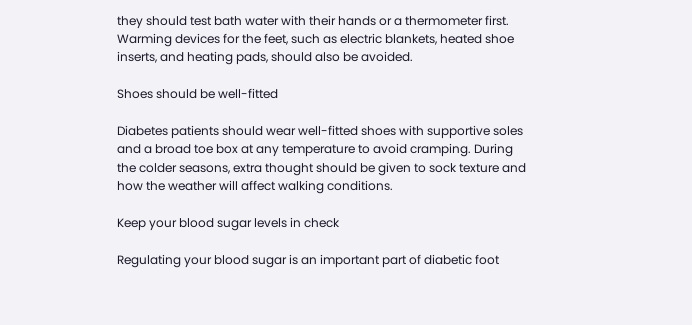they should test bath water with their hands or a thermometer first. Warming devices for the feet, such as electric blankets, heated shoe inserts, and heating pads, should also be avoided.

Shoes should be well-fitted

Diabetes patients should wear well-fitted shoes with supportive soles and a broad toe box at any temperature to avoid cramping. During the colder seasons, extra thought should be given to sock texture and how the weather will affect walking conditions.

Keep your blood sugar levels in check

Regulating your blood sugar is an important part of diabetic foot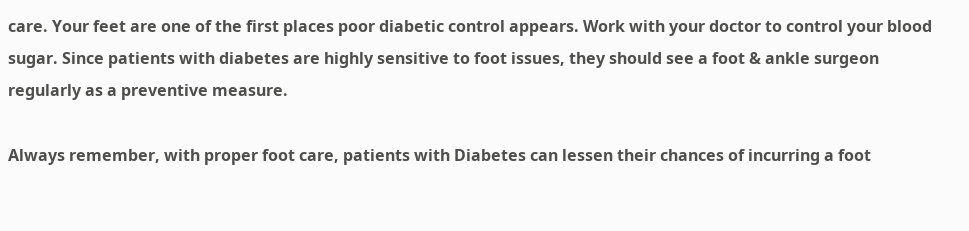care. Your feet are one of the first places poor diabetic control appears. Work with your doctor to control your blood sugar. Since patients with diabetes are highly sensitive to foot issues, they should see a foot & ankle surgeon regularly as a preventive measure.

Always remember, with proper foot care, patients with Diabetes can lessen their chances of incurring a foot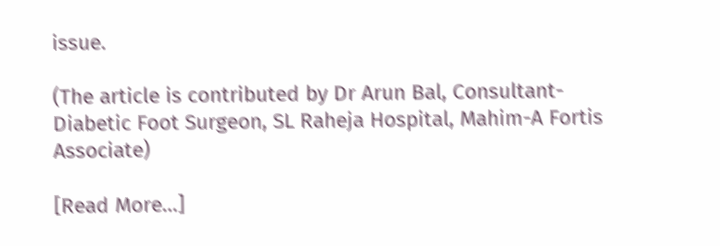issue.

(The article is contributed by Dr Arun Bal, Consultant-Diabetic Foot Surgeon, SL Raheja Hospital, Mahim-A Fortis Associate)

[Read More…]